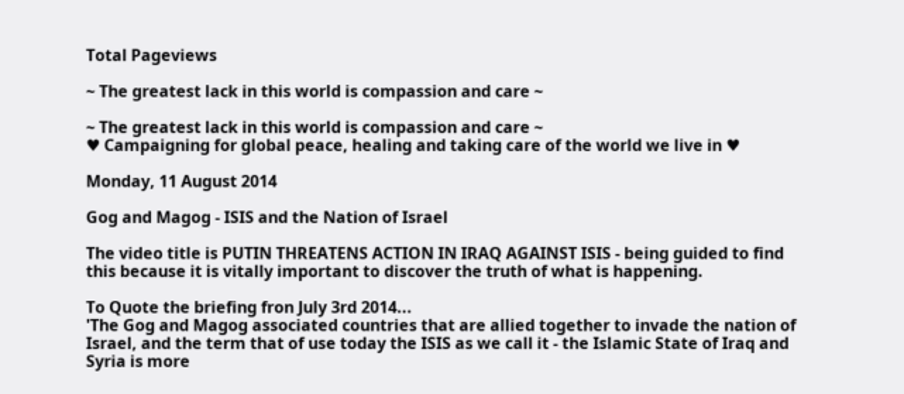Total Pageviews

~ The greatest lack in this world is compassion and care ~

~ The greatest lack in this world is compassion and care ~
♥ Campaigning for global peace, healing and taking care of the world we live in ♥

Monday, 11 August 2014

Gog and Magog - ISIS and the Nation of Israel

The video title is PUTIN THREATENS ACTION IN IRAQ AGAINST ISIS - being guided to find this because it is vitally important to discover the truth of what is happening.

To Quote the briefing fron July 3rd 2014...
'The Gog and Magog associated countries that are allied together to invade the nation of Israel, and the term that of use today the ISIS as we call it - the Islamic State of Iraq and Syria is more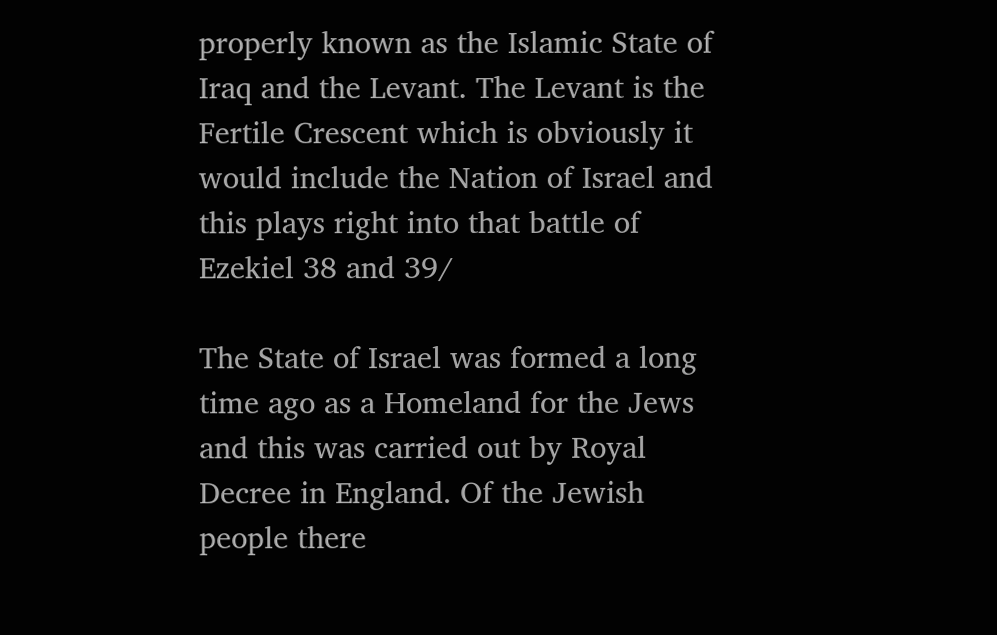properly known as the Islamic State of Iraq and the Levant. The Levant is the Fertile Crescent which is obviously it would include the Nation of Israel and this plays right into that battle of Ezekiel 38 and 39/

The State of Israel was formed a long time ago as a Homeland for the Jews and this was carried out by Royal Decree in England. Of the Jewish people there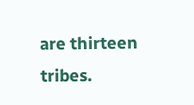are thirteen tribes.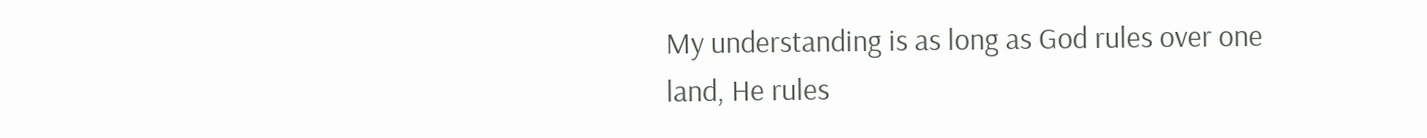My understanding is as long as God rules over one land, He rules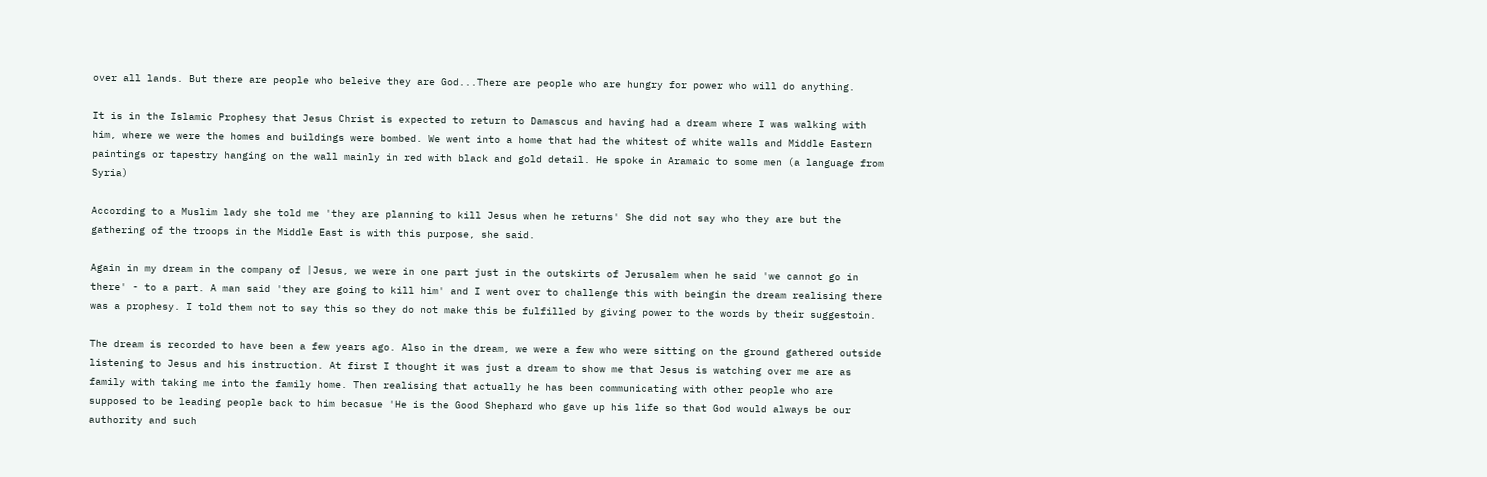over all lands. But there are people who beleive they are God...There are people who are hungry for power who will do anything.

It is in the Islamic Prophesy that Jesus Christ is expected to return to Damascus and having had a dream where I was walking with him, where we were the homes and buildings were bombed. We went into a home that had the whitest of white walls and Middle Eastern paintings or tapestry hanging on the wall mainly in red with black and gold detail. He spoke in Aramaic to some men (a language from Syria)

According to a Muslim lady she told me 'they are planning to kill Jesus when he returns' She did not say who they are but the gathering of the troops in the Middle East is with this purpose, she said.

Again in my dream in the company of |Jesus, we were in one part just in the outskirts of Jerusalem when he said 'we cannot go in there' - to a part. A man said 'they are going to kill him' and I went over to challenge this with beingin the dream realising there was a prophesy. I told them not to say this so they do not make this be fulfilled by giving power to the words by their suggestoin.

The dream is recorded to have been a few years ago. Also in the dream, we were a few who were sitting on the ground gathered outside listening to Jesus and his instruction. At first I thought it was just a dream to show me that Jesus is watching over me are as family with taking me into the family home. Then realising that actually he has been communicating with other people who are supposed to be leading people back to him becasue 'He is the Good Shephard who gave up his life so that God would always be our authority and such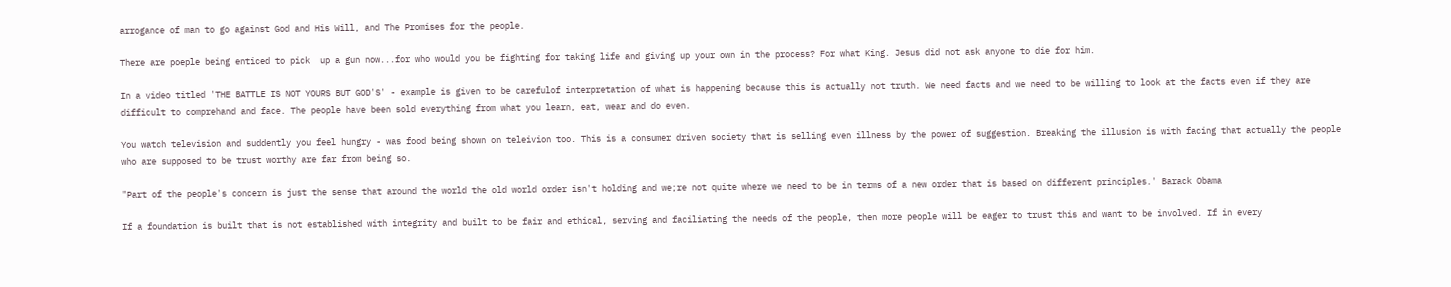arrogance of man to go against God and His Will, and The Promises for the people.

There are poeple being enticed to pick  up a gun now...for who would you be fighting for taking life and giving up your own in the process? For what King. Jesus did not ask anyone to die for him.

In a video titled 'THE BATTLE IS NOT YOURS BUT GOD'S' - example is given to be carefulof interpretation of what is happening because this is actually not truth. We need facts and we need to be willing to look at the facts even if they are difficult to comprehand and face. The people have been sold everything from what you learn, eat, wear and do even.

You watch television and suddently you feel hungry - was food being shown on teleivion too. This is a consumer driven society that is selling even illness by the power of suggestion. Breaking the illusion is with facing that actually the people who are supposed to be trust worthy are far from being so.

"Part of the people's concern is just the sense that around the world the old world order isn't holding and we;re not quite where we need to be in terms of a new order that is based on different principles.' Barack Obama

If a foundation is built that is not established with integrity and built to be fair and ethical, serving and faciliating the needs of the people, then more people will be eager to trust this and want to be involved. If in every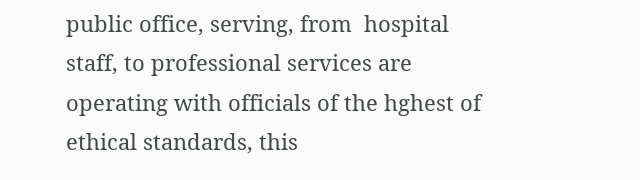public office, serving, from  hospital staff, to professional services are operating with officials of the hghest of ethical standards, this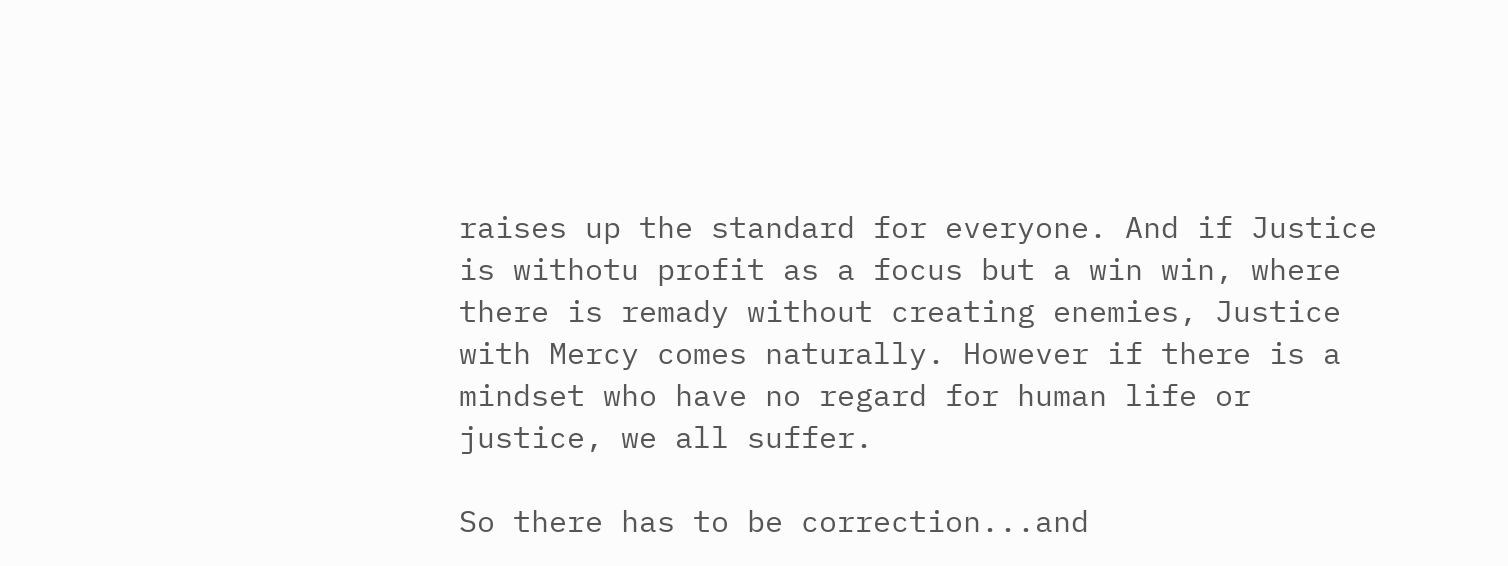raises up the standard for everyone. And if Justice is withotu profit as a focus but a win win, where there is remady without creating enemies, Justice with Mercy comes naturally. However if there is a mindset who have no regard for human life or justice, we all suffer.

So there has to be correction...and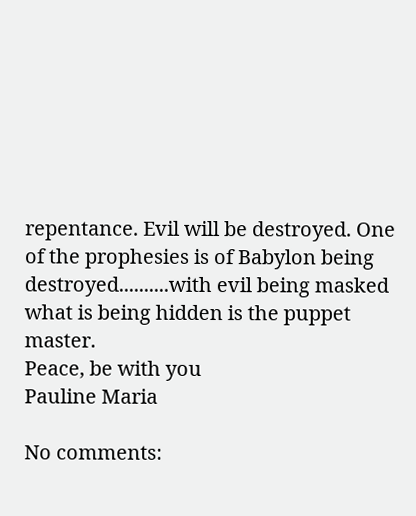repentance. Evil will be destroyed. One of the prophesies is of Babylon being destroyed..........with evil being masked what is being hidden is the puppet master.
Peace, be with you
Pauline Maria

No comments: